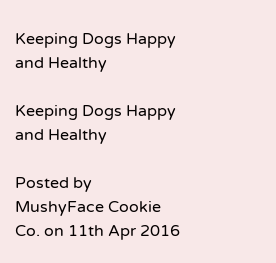Keeping Dogs Happy and Healthy

Keeping Dogs Happy and Healthy

Posted by MushyFace Cookie Co. on 11th Apr 2016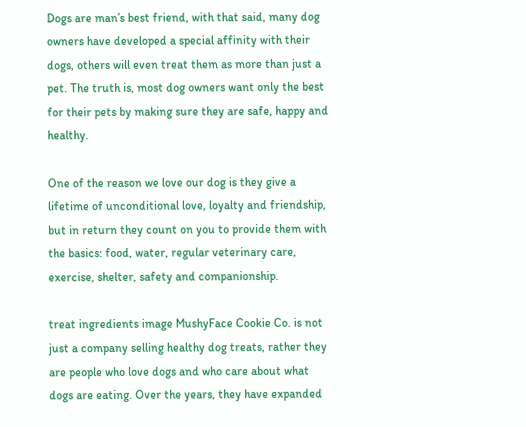Dogs are man’s best friend, with that said, many dog owners have developed a special affinity with their dogs, others will even treat them as more than just a pet. The truth is, most dog owners want only the best for their pets by making sure they are safe, happy and healthy.

One of the reason we love our dog is they give a lifetime of unconditional love, loyalty and friendship, but in return they count on you to provide them with the basics: food, water, regular veterinary care, exercise, shelter, safety and companionship.

treat ingredients image MushyFace Cookie Co. is not just a company selling healthy dog treats, rather they are people who love dogs and who care about what dogs are eating. Over the years, they have expanded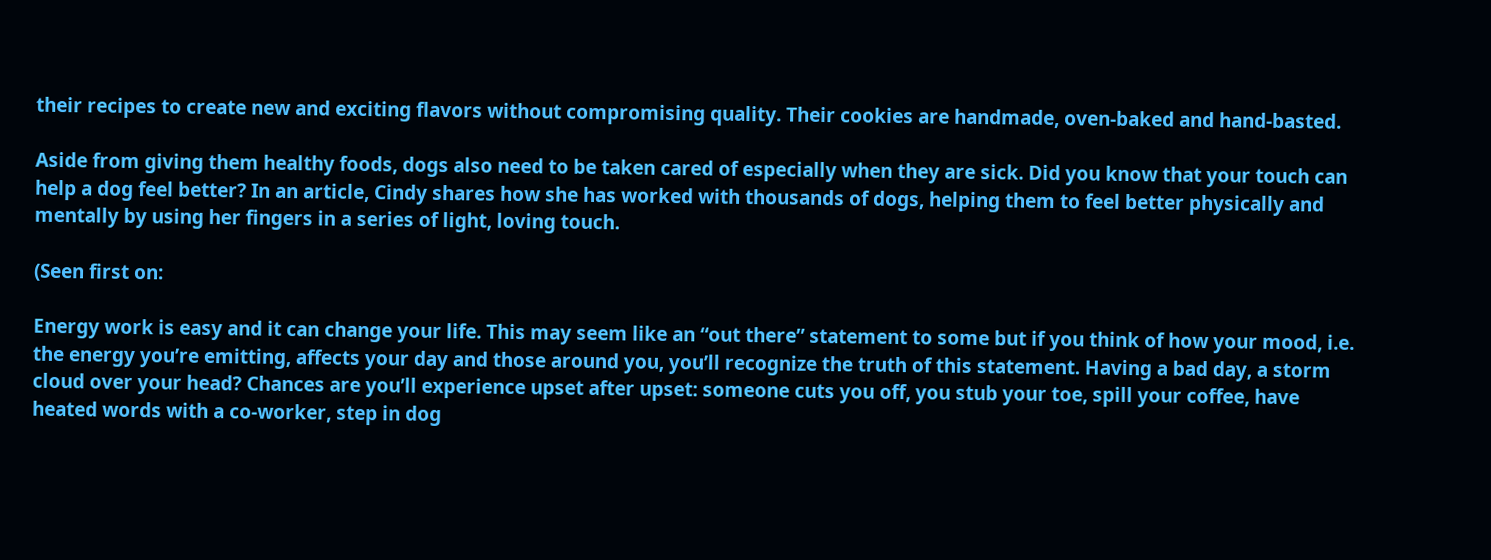their recipes to create new and exciting flavors without compromising quality. Their cookies are handmade, oven-baked and hand-basted.

Aside from giving them healthy foods, dogs also need to be taken cared of especially when they are sick. Did you know that your touch can help a dog feel better? In an article, Cindy shares how she has worked with thousands of dogs, helping them to feel better physically and mentally by using her fingers in a series of light, loving touch.

(Seen first on:

Energy work is easy and it can change your life. This may seem like an “out there” statement to some but if you think of how your mood, i.e. the energy you’re emitting, affects your day and those around you, you’ll recognize the truth of this statement. Having a bad day, a storm cloud over your head? Chances are you’ll experience upset after upset: someone cuts you off, you stub your toe, spill your coffee, have heated words with a co-worker, step in dog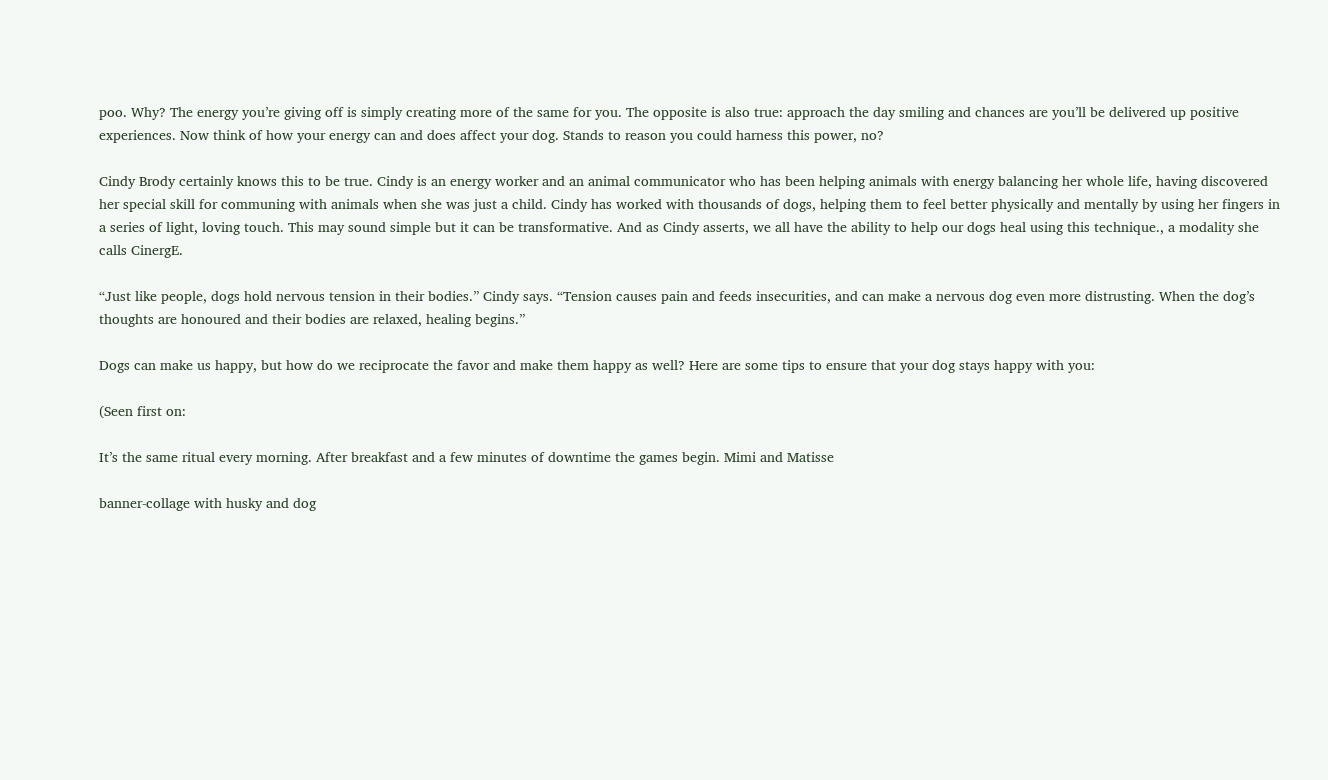poo. Why? The energy you’re giving off is simply creating more of the same for you. The opposite is also true: approach the day smiling and chances are you’ll be delivered up positive experiences. Now think of how your energy can and does affect your dog. Stands to reason you could harness this power, no?

Cindy Brody certainly knows this to be true. Cindy is an energy worker and an animal communicator who has been helping animals with energy balancing her whole life, having discovered her special skill for communing with animals when she was just a child. Cindy has worked with thousands of dogs, helping them to feel better physically and mentally by using her fingers in a series of light, loving touch. This may sound simple but it can be transformative. And as Cindy asserts, we all have the ability to help our dogs heal using this technique., a modality she calls CinergE.

“Just like people, dogs hold nervous tension in their bodies.” Cindy says. “Tension causes pain and feeds insecurities, and can make a nervous dog even more distrusting. When the dog’s thoughts are honoured and their bodies are relaxed, healing begins.”

Dogs can make us happy, but how do we reciprocate the favor and make them happy as well? Here are some tips to ensure that your dog stays happy with you:

(Seen first on:

It’s the same ritual every morning. After breakfast and a few minutes of downtime the games begin. Mimi and Matisse

banner-collage with husky and dog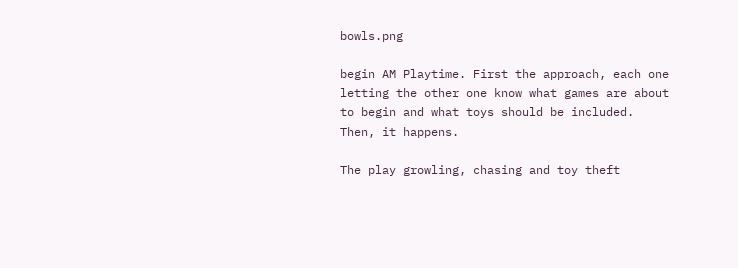bowls.png

begin AM Playtime. First the approach, each one letting the other one know what games are about to begin and what toys should be included. Then, it happens.

The play growling, chasing and toy theft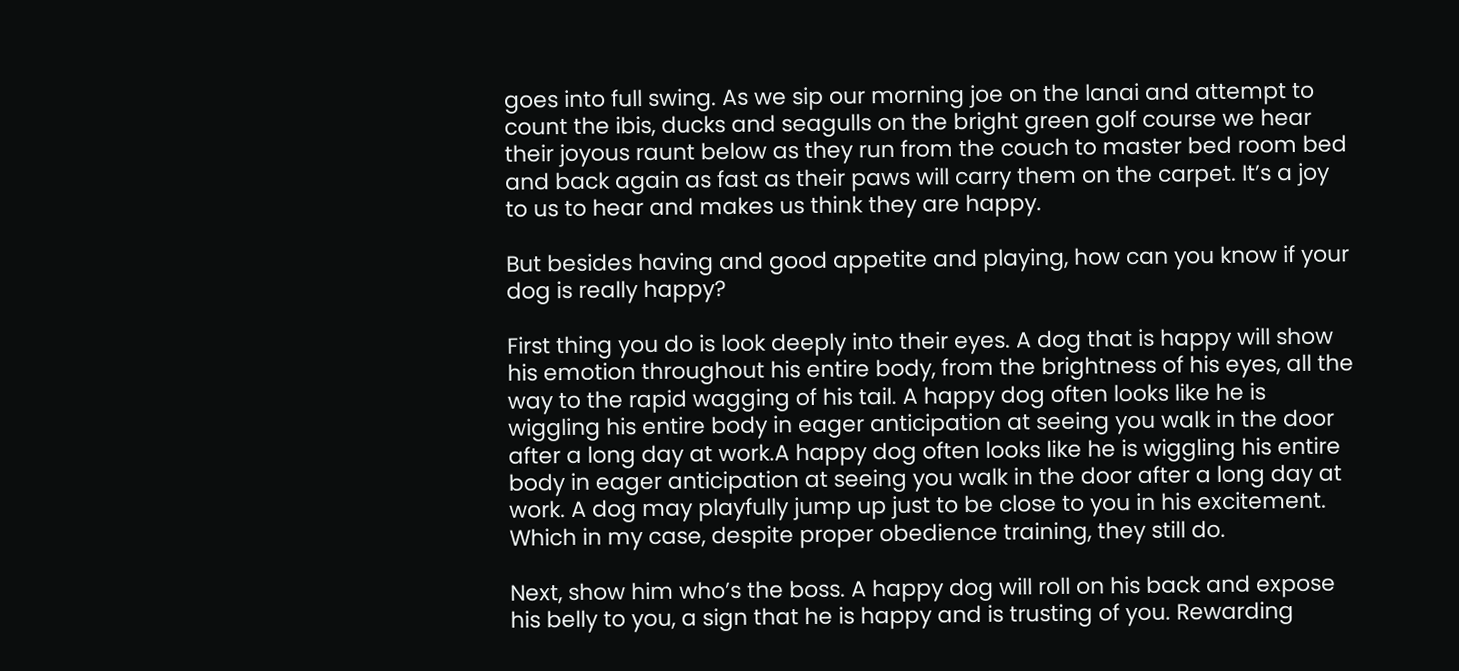goes into full swing. As we sip our morning joe on the lanai and attempt to count the ibis, ducks and seagulls on the bright green golf course we hear their joyous raunt below as they run from the couch to master bed room bed and back again as fast as their paws will carry them on the carpet. It’s a joy to us to hear and makes us think they are happy.

But besides having and good appetite and playing, how can you know if your dog is really happy?

First thing you do is look deeply into their eyes. A dog that is happy will show his emotion throughout his entire body, from the brightness of his eyes, all the way to the rapid wagging of his tail. A happy dog often looks like he is wiggling his entire body in eager anticipation at seeing you walk in the door after a long day at work.A happy dog often looks like he is wiggling his entire body in eager anticipation at seeing you walk in the door after a long day at work. A dog may playfully jump up just to be close to you in his excitement. Which in my case, despite proper obedience training, they still do.

Next, show him who’s the boss. A happy dog will roll on his back and expose his belly to you, a sign that he is happy and is trusting of you. Rewarding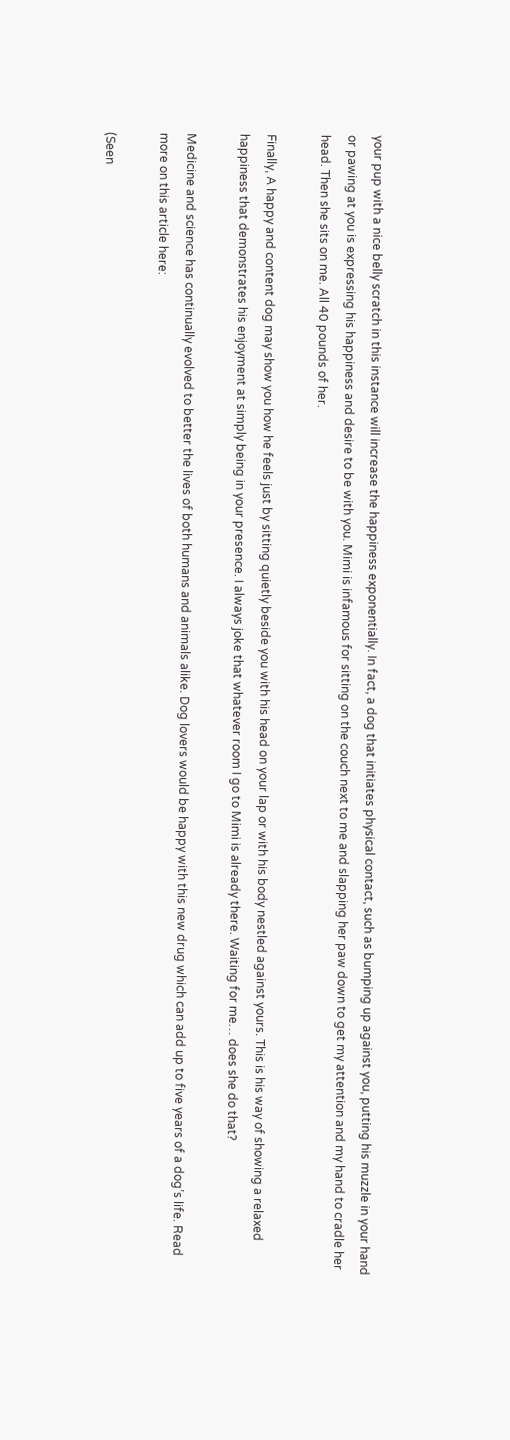your pup with a nice belly scratch in this instance will increase the happiness exponentially. In fact, a dog that initiates physical contact, such as bumping up against you, putting his muzzle in your hand or pawing at you is expressing his happiness and desire to be with you. Mimi is infamous for sitting on the couch next to me and slapping her paw down to get my attention and my hand to cradle her head. Then she sits on me. All 40 pounds of her.

Finally, A happy and content dog may show you how he feels just by sitting quietly beside you with his head on your lap or with his body nestled against yours. This is his way of showing a relaxed happiness that demonstrates his enjoyment at simply being in your presence. I always joke that whatever room I go to Mimi is already there. Waiting for me… does she do that?

Medicine and science has continually evolved to better the lives of both humans and animals alike. Dog lovers would be happy with this new drug which can add up to five years of a dog’s life. Read more on this article here:

(Seen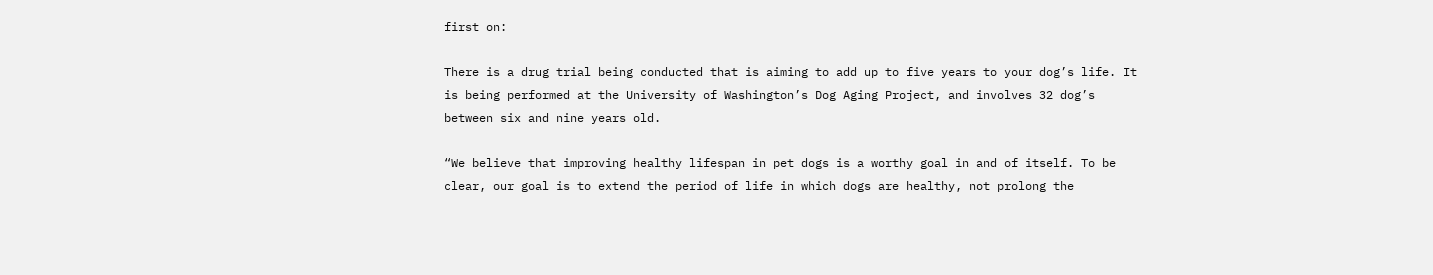first on:

There is a drug trial being conducted that is aiming to add up to five years to your dog’s life. It is being performed at the University of Washington’s Dog Aging Project, and involves 32 dog’s between six and nine years old.

“We believe that improving healthy lifespan in pet dogs is a worthy goal in and of itself. To be clear, our goal is to extend the period of life in which dogs are healthy, not prolong the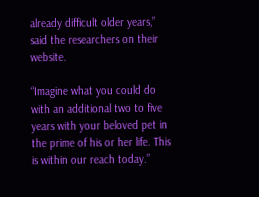already difficult older years,” said the researchers on their website.

“Imagine what you could do with an additional two to five years with your beloved pet in the prime of his or her life. This is within our reach today.”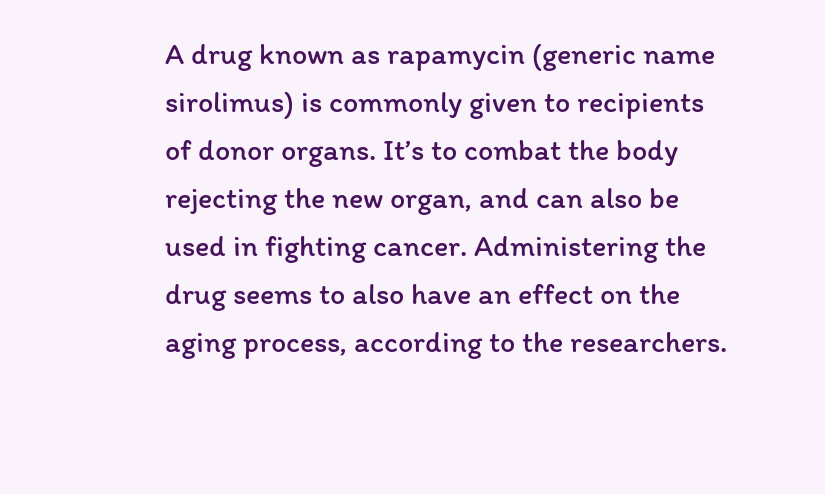A drug known as rapamycin (generic name sirolimus) is commonly given to recipients of donor organs. It’s to combat the body rejecting the new organ, and can also be used in fighting cancer. Administering the drug seems to also have an effect on the aging process, according to the researchers.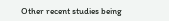Other recent studies being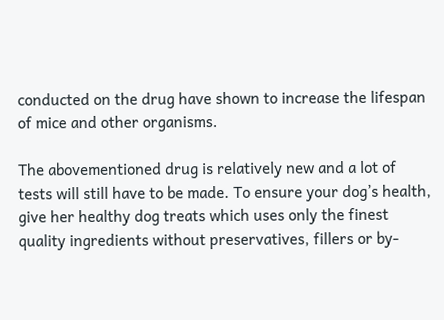conducted on the drug have shown to increase the lifespan of mice and other organisms.

The abovementioned drug is relatively new and a lot of tests will still have to be made. To ensure your dog’s health, give her healthy dog treats which uses only the finest quality ingredients without preservatives, fillers or by-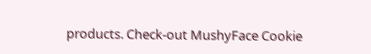products. Check-out MushyFace Cookie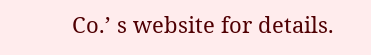Co.’ s website for details.